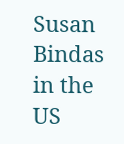Susan Bindas in the US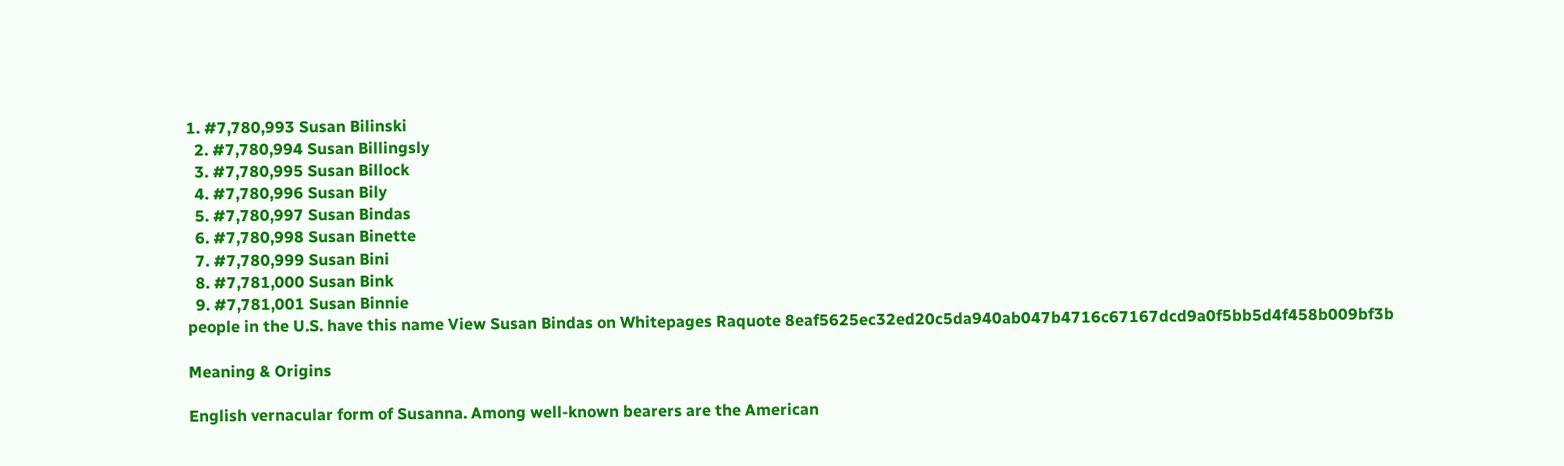1. #7,780,993 Susan Bilinski
  2. #7,780,994 Susan Billingsly
  3. #7,780,995 Susan Billock
  4. #7,780,996 Susan Bily
  5. #7,780,997 Susan Bindas
  6. #7,780,998 Susan Binette
  7. #7,780,999 Susan Bini
  8. #7,781,000 Susan Bink
  9. #7,781,001 Susan Binnie
people in the U.S. have this name View Susan Bindas on Whitepages Raquote 8eaf5625ec32ed20c5da940ab047b4716c67167dcd9a0f5bb5d4f458b009bf3b

Meaning & Origins

English vernacular form of Susanna. Among well-known bearers are the American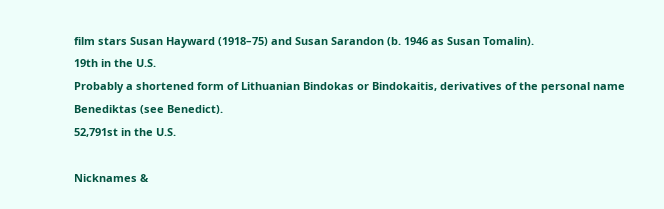film stars Susan Hayward (1918–75) and Susan Sarandon (b. 1946 as Susan Tomalin).
19th in the U.S.
Probably a shortened form of Lithuanian Bindokas or Bindokaitis, derivatives of the personal name Benediktas (see Benedict).
52,791st in the U.S.

Nicknames &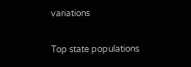variations

Top state populations